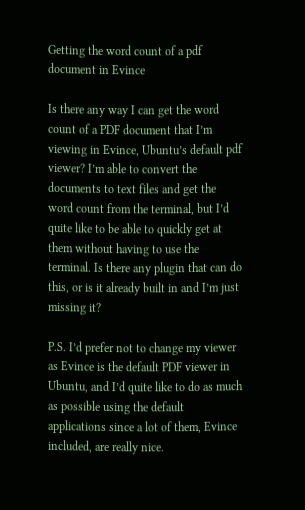Getting the word count of a pdf document in Evince

Is there any way I can get the word count of a PDF document that I’m viewing in Evince, Ubuntu’s default pdf viewer? I’m able to convert the documents to text files and get the word count from the terminal, but I’d quite like to be able to quickly get at them without having to use the terminal. Is there any plugin that can do this, or is it already built in and I’m just missing it?

P.S. I’d prefer not to change my viewer as Evince is the default PDF viewer in Ubuntu, and I’d quite like to do as much as possible using the default applications since a lot of them, Evince included, are really nice.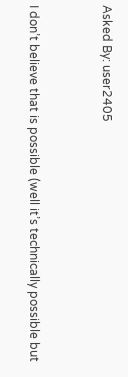Asked By: user2405


I don’t believe that is possible (well it’s technically possible but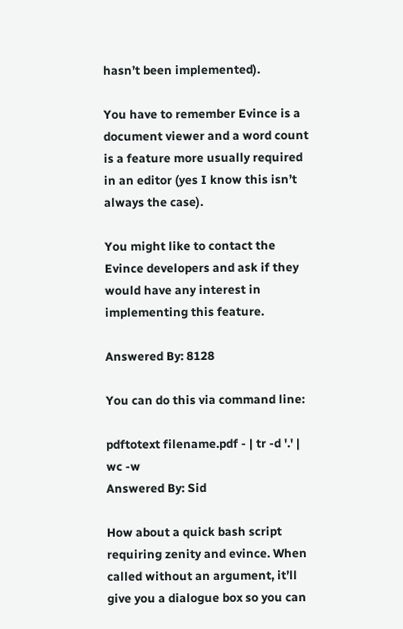hasn’t been implemented).

You have to remember Evince is a document viewer and a word count is a feature more usually required in an editor (yes I know this isn’t always the case).

You might like to contact the Evince developers and ask if they would have any interest in implementing this feature.

Answered By: 8128

You can do this via command line:

pdftotext filename.pdf - | tr -d '.' | wc -w
Answered By: Sid

How about a quick bash script requiring zenity and evince. When called without an argument, it’ll give you a dialogue box so you can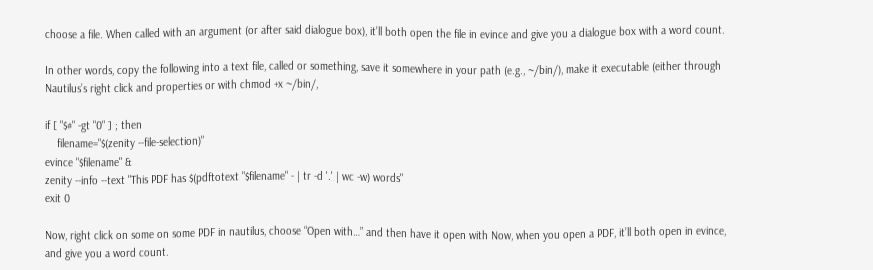choose a file. When called with an argument (or after said dialogue box), it’ll both open the file in evince and give you a dialogue box with a word count.

In other words, copy the following into a text file, called or something, save it somewhere in your path (e.g., ~/bin/), make it executable (either through Nautilus’s right click and properties or with chmod +x ~/bin/,

if [ "$#" -gt "0" ] ; then
    filename="$(zenity --file-selection)"
evince "$filename" &
zenity --info --text "This PDF has $(pdftotext "$filename" - | tr -d '.' | wc -w) words"
exit 0

Now, right click on some on some PDF in nautilus, choose “Open with…” and then have it open with Now, when you open a PDF, it’ll both open in evince, and give you a word count.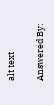alt text

Answered By: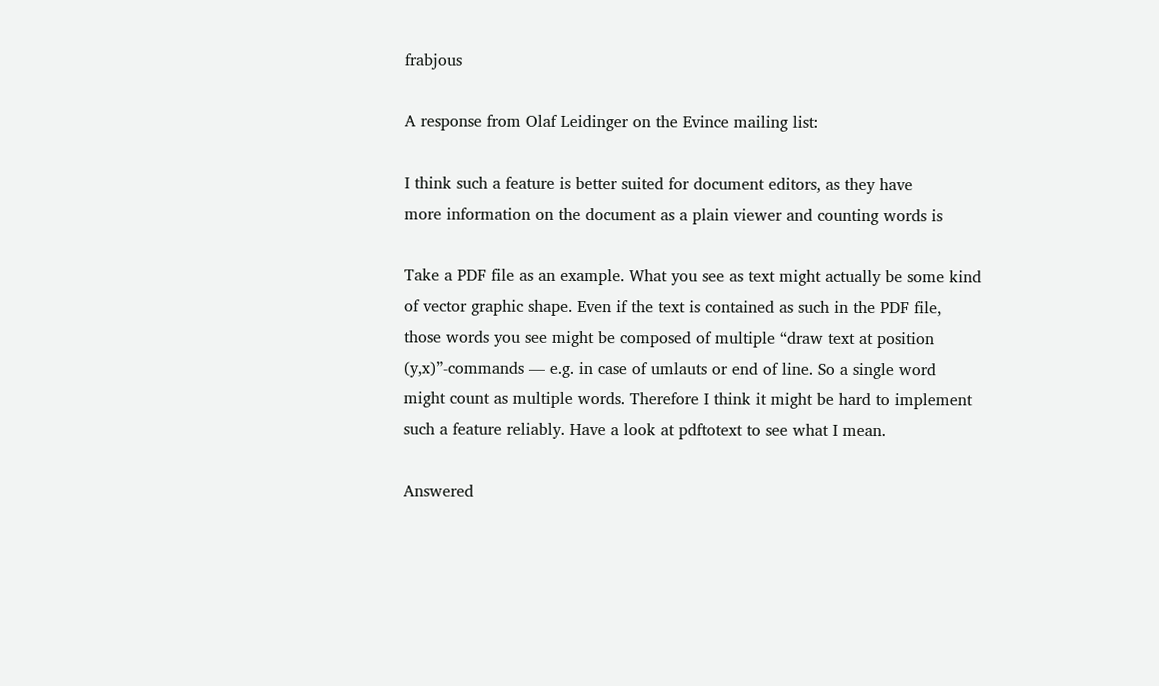frabjous

A response from Olaf Leidinger on the Evince mailing list:

I think such a feature is better suited for document editors, as they have
more information on the document as a plain viewer and counting words is

Take a PDF file as an example. What you see as text might actually be some kind
of vector graphic shape. Even if the text is contained as such in the PDF file,
those words you see might be composed of multiple “draw text at position
(y,x)”-commands — e.g. in case of umlauts or end of line. So a single word
might count as multiple words. Therefore I think it might be hard to implement
such a feature reliably. Have a look at pdftotext to see what I mean.

Answered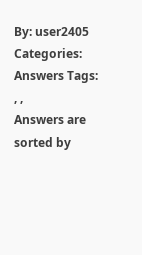By: user2405
Categories: Answers Tags: , ,
Answers are sorted by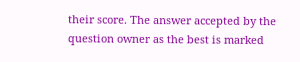their score. The answer accepted by the question owner as the best is marked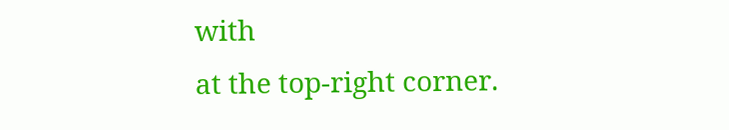with
at the top-right corner.